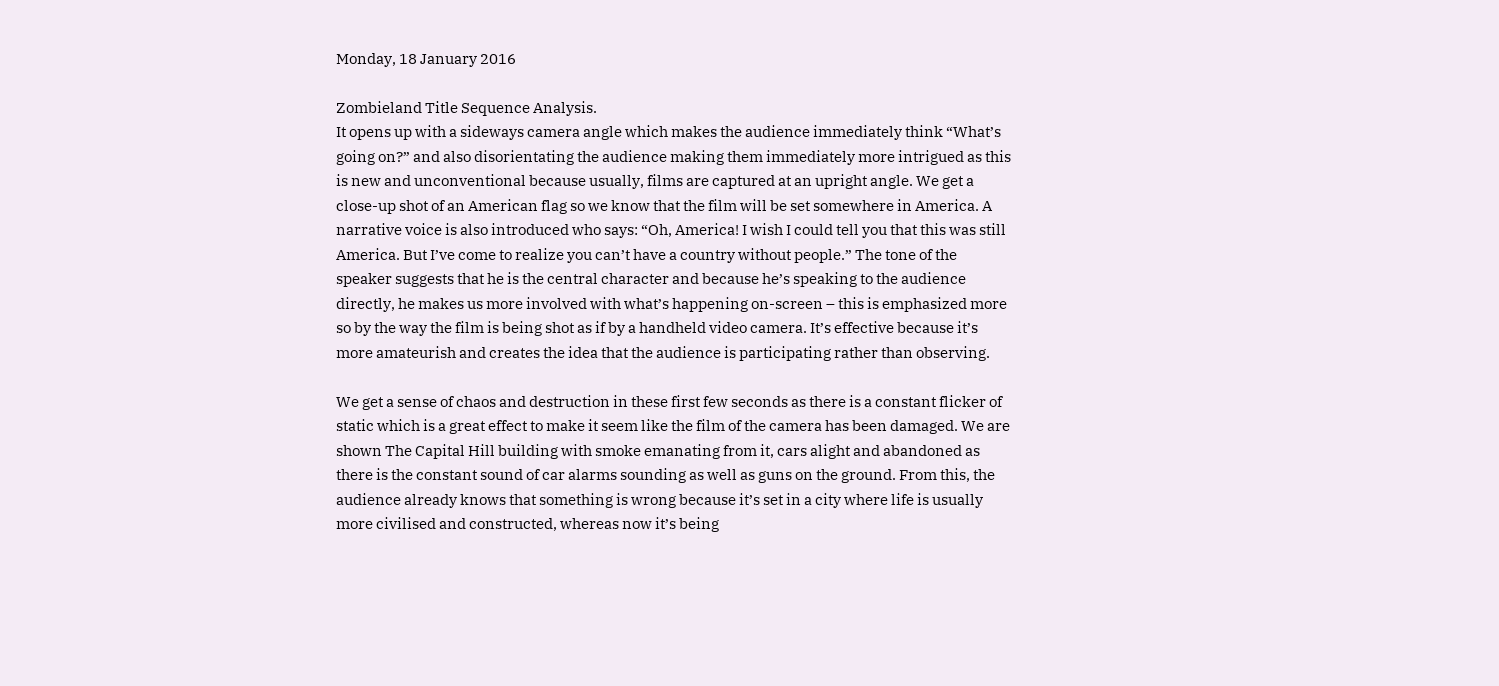Monday, 18 January 2016

Zombieland Title Sequence Analysis.
It opens up with a sideways camera angle which makes the audience immediately think “What’s going on?” and also disorientating the audience making them immediately more intrigued as this is new and unconventional because usually, films are captured at an upright angle. We get a close-up shot of an American flag so we know that the film will be set somewhere in America. A narrative voice is also introduced who says: “Oh, America! I wish I could tell you that this was still America. But I’ve come to realize you can’t have a country without people.” The tone of the speaker suggests that he is the central character and because he’s speaking to the audience directly, he makes us more involved with what’s happening on-screen – this is emphasized more so by the way the film is being shot as if by a handheld video camera. It’s effective because it’s more amateurish and creates the idea that the audience is participating rather than observing.

We get a sense of chaos and destruction in these first few seconds as there is a constant flicker of static which is a great effect to make it seem like the film of the camera has been damaged. We are shown The Capital Hill building with smoke emanating from it, cars alight and abandoned as there is the constant sound of car alarms sounding as well as guns on the ground. From this, the audience already knows that something is wrong because it’s set in a city where life is usually more civilised and constructed, whereas now it’s being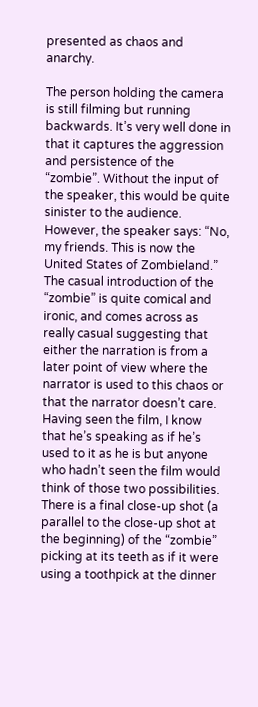presented as chaos and anarchy.

The person holding the camera is still filming but running backwards. It’s very well done in that it captures the aggression and persistence of the “zombie”. Without the input of the speaker, this would be quite sinister to the audience. However, the speaker says: “No, my friends. This is now the United States of Zombieland.” The casual introduction of the “zombie” is quite comical and ironic, and comes across as really casual suggesting that either the narration is from a later point of view where the narrator is used to this chaos or that the narrator doesn’t care. Having seen the film, I know that he’s speaking as if he’s used to it as he is but anyone who hadn’t seen the film would think of those two possibilities. There is a final close-up shot (a parallel to the close-up shot at the beginning) of the “zombie” picking at its teeth as if it were using a toothpick at the dinner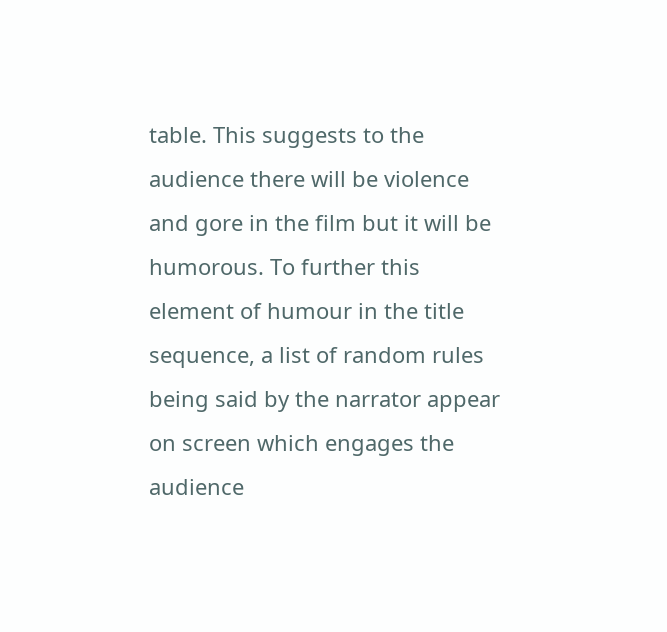table. This suggests to the audience there will be violence and gore in the film but it will be humorous. To further this element of humour in the title sequence, a list of random rules being said by the narrator appear on screen which engages the audience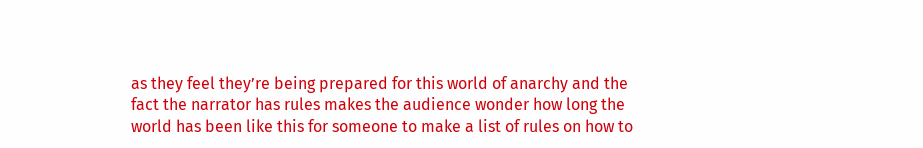as they feel they’re being prepared for this world of anarchy and the fact the narrator has rules makes the audience wonder how long the world has been like this for someone to make a list of rules on how to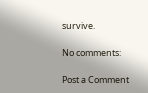survive.

No comments:

Post a Comment